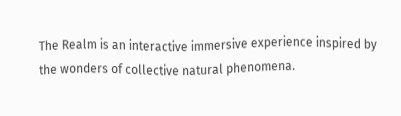The Realm is an interactive immersive experience inspired by the wonders of collective natural phenomena.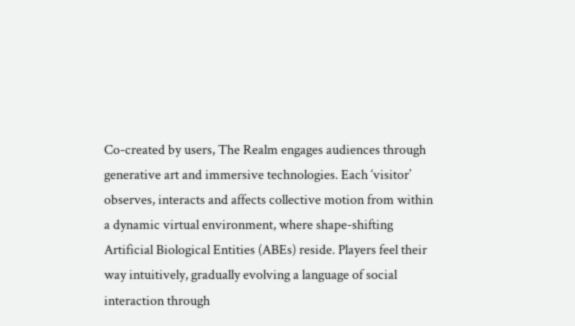Co-created by users, The Realm engages audiences through generative art and immersive technologies. Each ‘visitor’ observes, interacts and affects collective motion from within a dynamic virtual environment, where shape-shifting Artificial Biological Entities (ABEs) reside. Players feel their way intuitively, gradually evolving a language of social interaction through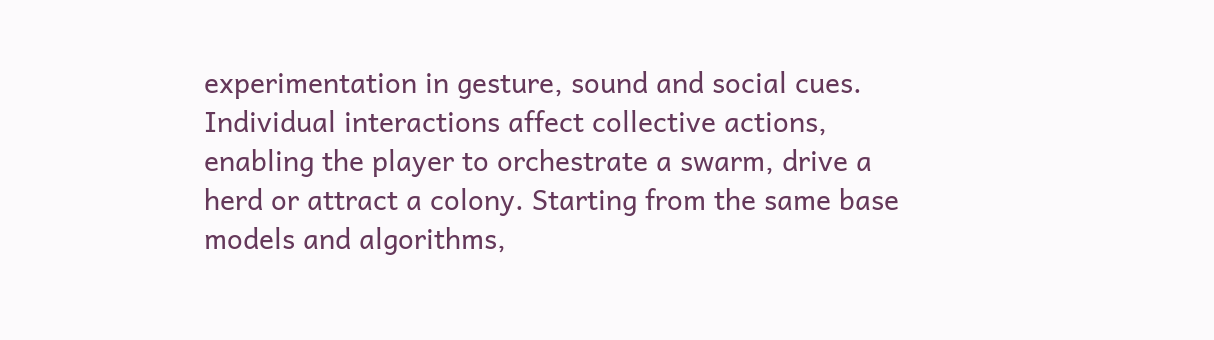experimentation in gesture, sound and social cues. Individual interactions affect collective actions, enabling the player to orchestrate a swarm, drive a herd or attract a colony. Starting from the same base models and algorithms,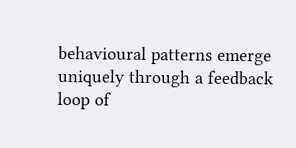behavioural patterns emerge uniquely through a feedback loop of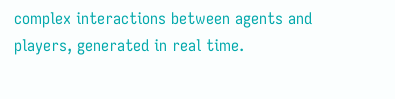complex interactions between agents and players, generated in real time.